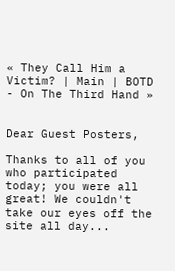« They Call Him a Victim? | Main | BOTD - On The Third Hand »


Dear Guest Posters,

Thanks to all of you who participated today; you were all great! We couldn't take our eyes off the site all day...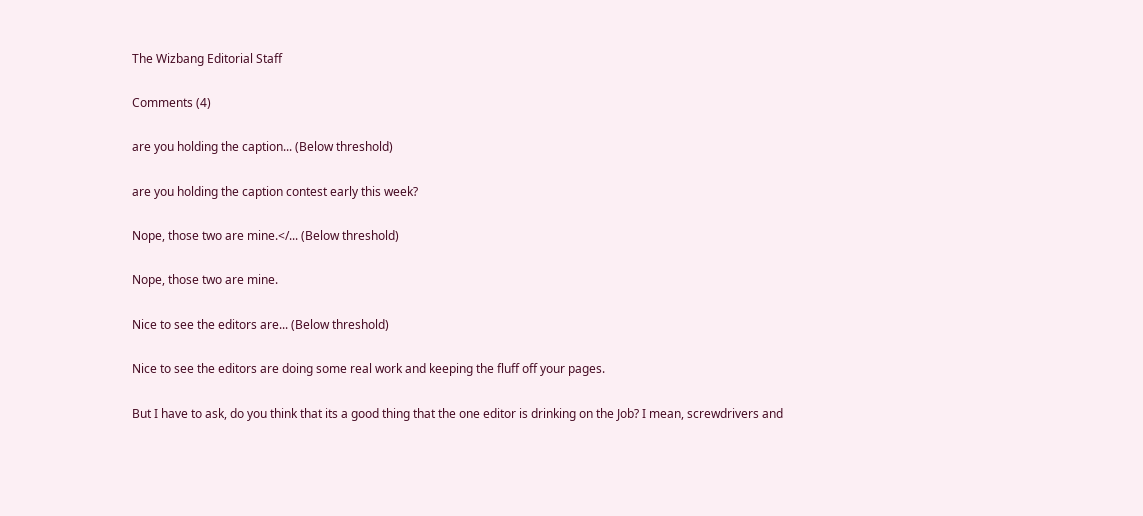The Wizbang Editorial Staff

Comments (4)

are you holding the caption... (Below threshold)

are you holding the caption contest early this week?

Nope, those two are mine.</... (Below threshold)

Nope, those two are mine.

Nice to see the editors are... (Below threshold)

Nice to see the editors are doing some real work and keeping the fluff off your pages.

But I have to ask, do you think that its a good thing that the one editor is drinking on the Job? I mean, screwdrivers and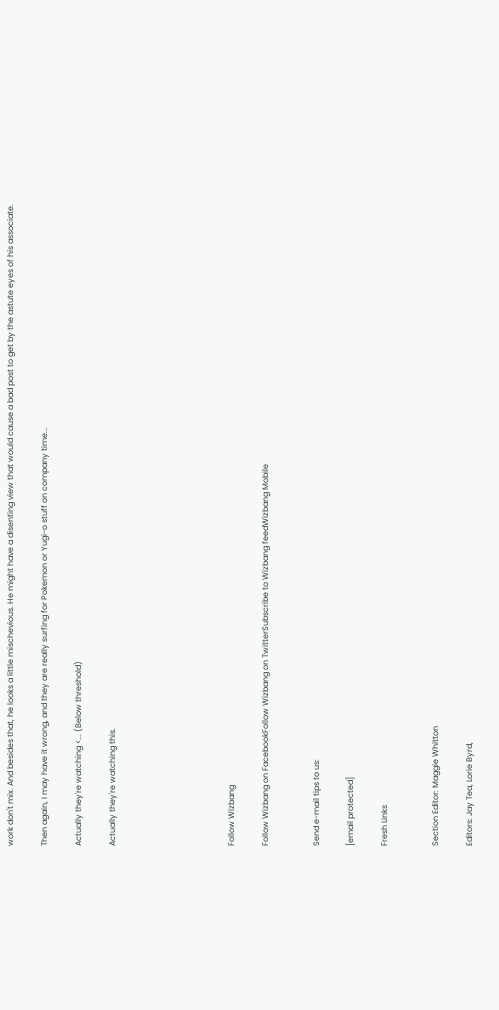work don't mix. And besides that, he looks a little mischevious. He might have a disenting view that would cause a bad post to get by the astute eyes of his associate.

Then again, I may have it wrong, and they are really surfing for Pokemon or Yugi-o stuff on company time...

Actually they're watching <... (Below threshold)

Actually they're watching this.






Follow Wizbang

Follow Wizbang on FacebookFollow Wizbang on TwitterSubscribe to Wizbang feedWizbang Mobile


Send e-mail tips to us:

[email protected]

Fresh Links


Section Editor: Maggie Whitton

Editors: Jay Tea, Lorie Byrd,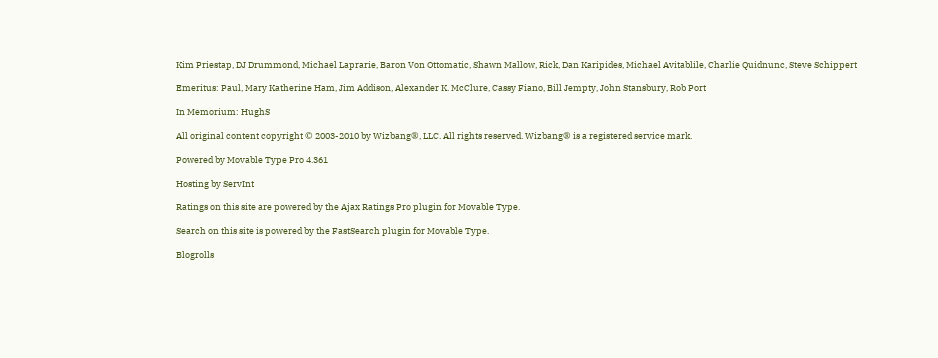Kim Priestap, DJ Drummond, Michael Laprarie, Baron Von Ottomatic, Shawn Mallow, Rick, Dan Karipides, Michael Avitablile, Charlie Quidnunc, Steve Schippert

Emeritus: Paul, Mary Katherine Ham, Jim Addison, Alexander K. McClure, Cassy Fiano, Bill Jempty, John Stansbury, Rob Port

In Memorium: HughS

All original content copyright © 2003-2010 by Wizbang®, LLC. All rights reserved. Wizbang® is a registered service mark.

Powered by Movable Type Pro 4.361

Hosting by ServInt

Ratings on this site are powered by the Ajax Ratings Pro plugin for Movable Type.

Search on this site is powered by the FastSearch plugin for Movable Type.

Blogrolls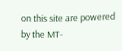on this site are powered by the MT-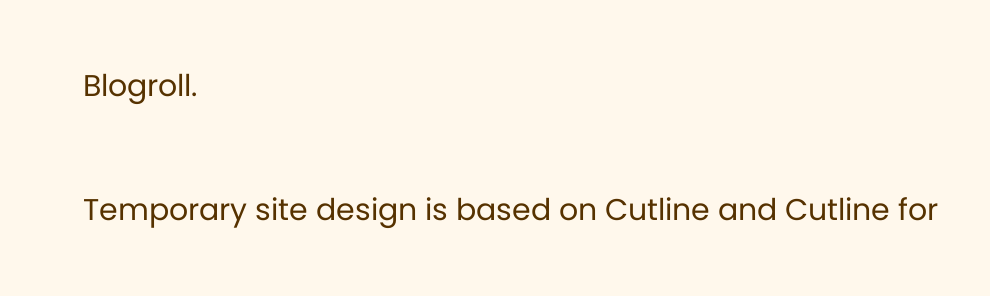Blogroll.

Temporary site design is based on Cutline and Cutline for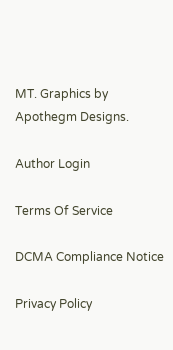MT. Graphics by Apothegm Designs.

Author Login

Terms Of Service

DCMA Compliance Notice

Privacy Policy